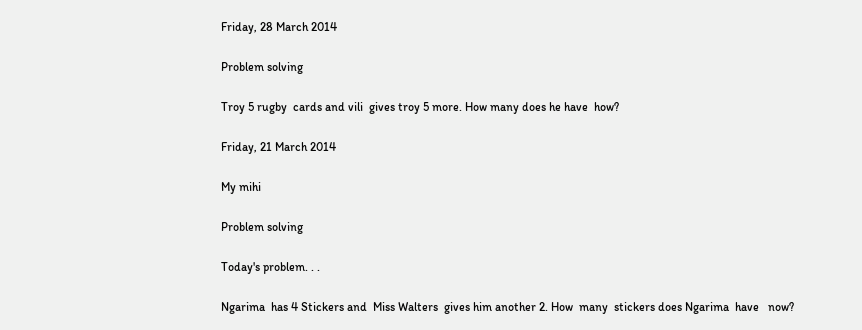Friday, 28 March 2014

Problem solving

Troy 5 rugby  cards and vili  gives troy 5 more. How many does he have  how?

Friday, 21 March 2014

My mihi

Problem solving

Today's problem. . .

Ngarima  has 4 Stickers and  Miss Walters  gives him another 2. How  many  stickers does Ngarima  have   now?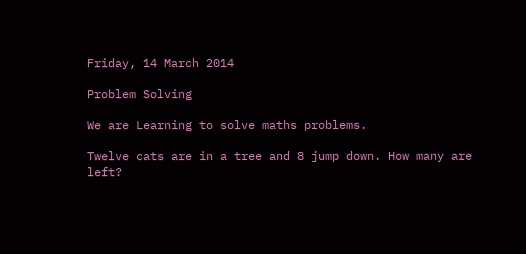Friday, 14 March 2014

Problem Solving

We are Learning to solve maths problems.

Twelve cats are in a tree and 8 jump down. How many are left?